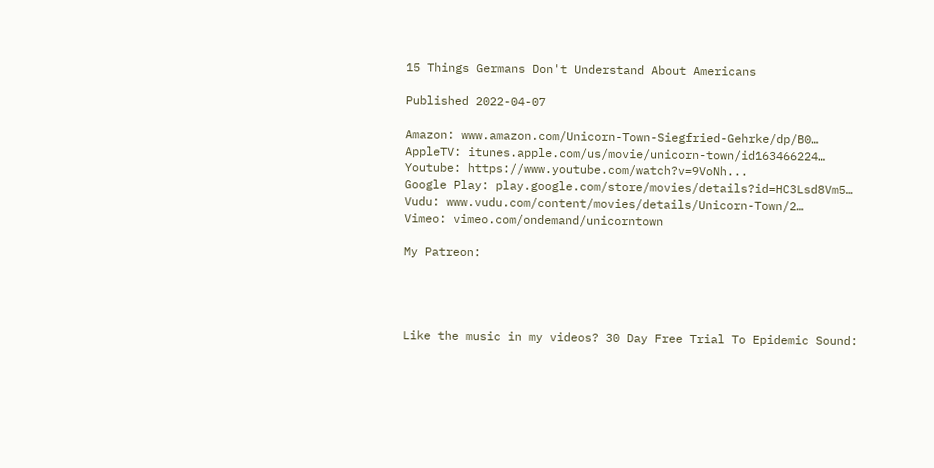15 Things Germans Don't Understand About Americans

Published 2022-04-07

Amazon: www.amazon.com/Unicorn-Town-Siegfried-Gehrke/dp/B0…
AppleTV: itunes.apple.com/us/movie/unicorn-town/id163466224…
Youtube: https://www.youtube.com/watch?v=9VoNh...
Google Play: play.google.com/store/movies/details?id=HC3Lsd8Vm5…
Vudu: www.vudu.com/content/movies/details/Unicorn-Town/2…
Vimeo: vimeo.com/ondemand/unicorntown

My Patreon:




Like the music in my videos? 30 Day Free Trial To Epidemic Sound: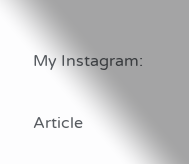My Instagram:


Article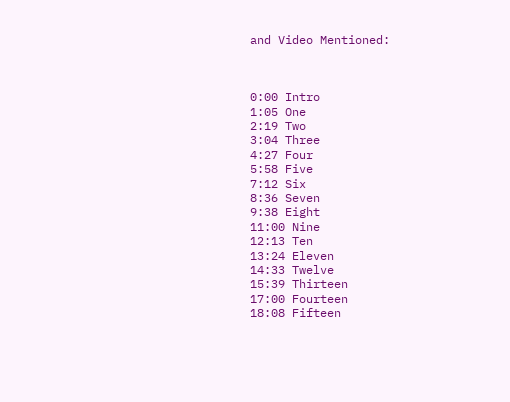and Video Mentioned:



0:00 Intro
1:05 One
2:19 Two
3:04 Three
4:27 Four
5:58 Five
7:12 Six
8:36 Seven
9:38 Eight
11:00 Nine
12:13 Ten
13:24 Eleven
14:33 Twelve
15:39 Thirteen
17:00 Fourteen
18:08 Fifteen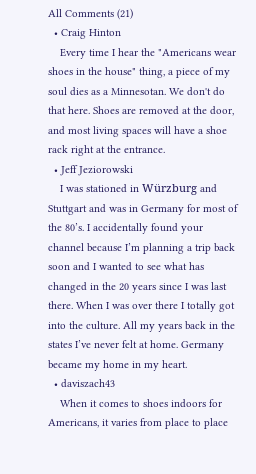All Comments (21)
  • Craig Hinton
    Every time I hear the "Americans wear shoes in the house" thing, a piece of my soul dies as a Minnesotan. We don't do that here. Shoes are removed at the door, and most living spaces will have a shoe rack right at the entrance.
  • Jeff Jeziorowski
    I was stationed in Würzburg and Stuttgart and was in Germany for most of the 80’s. I accidentally found your channel because I’m planning a trip back soon and I wanted to see what has changed in the 20 years since I was last there. When I was over there I totally got into the culture. All my years back in the states I’ve never felt at home. Germany became my home in my heart.
  • daviszach43
    When it comes to shoes indoors for Americans, it varies from place to place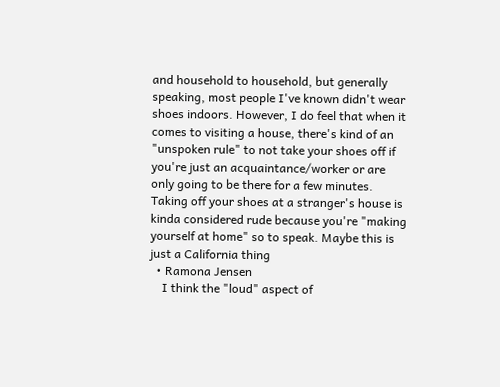and household to household, but generally speaking, most people I've known didn't wear shoes indoors. However, I do feel that when it comes to visiting a house, there's kind of an "unspoken rule" to not take your shoes off if you're just an acquaintance/worker or are only going to be there for a few minutes. Taking off your shoes at a stranger's house is kinda considered rude because you're "making yourself at home" so to speak. Maybe this is just a California thing
  • Ramona Jensen
    I think the "loud" aspect of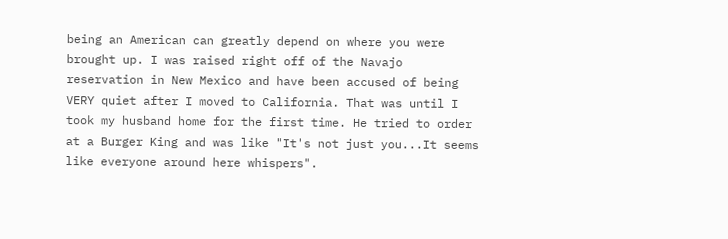being an American can greatly depend on where you were brought up. I was raised right off of the Navajo reservation in New Mexico and have been accused of being VERY quiet after I moved to California. That was until I took my husband home for the first time. He tried to order at a Burger King and was like "It's not just you...It seems like everyone around here whispers".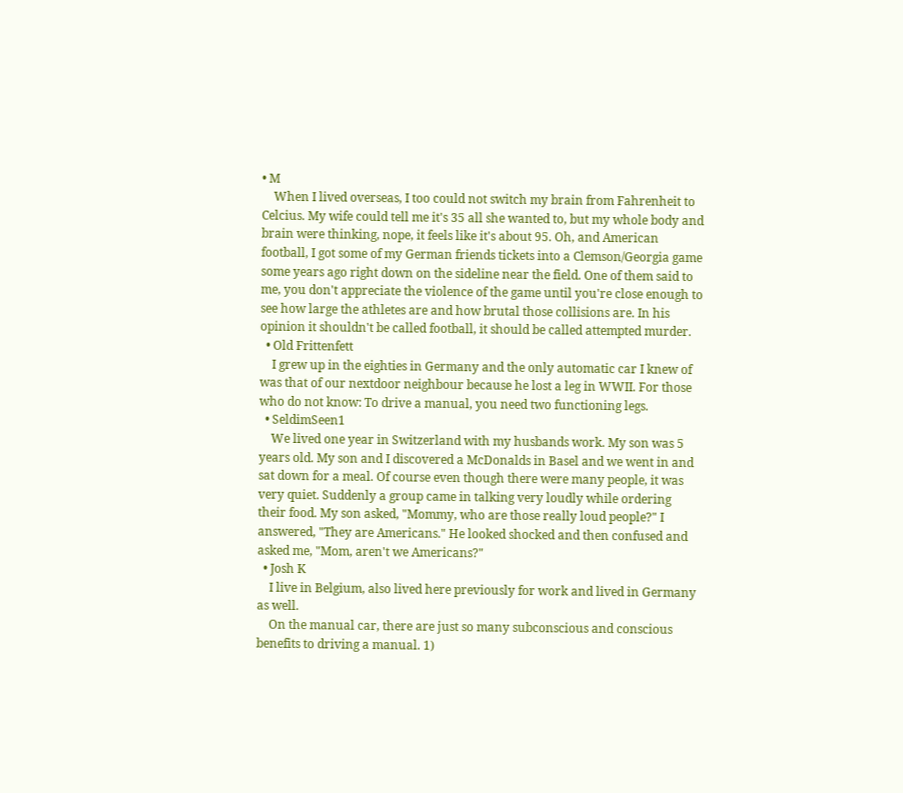• M
    When I lived overseas, I too could not switch my brain from Fahrenheit to Celcius. My wife could tell me it's 35 all she wanted to, but my whole body and brain were thinking, nope, it feels like it's about 95. Oh, and American football, I got some of my German friends tickets into a Clemson/Georgia game some years ago right down on the sideline near the field. One of them said to me, you don't appreciate the violence of the game until you're close enough to see how large the athletes are and how brutal those collisions are. In his opinion it shouldn't be called football, it should be called attempted murder.
  • Old Frittenfett
    I grew up in the eighties in Germany and the only automatic car I knew of was that of our nextdoor neighbour because he lost a leg in WWII. For those who do not know: To drive a manual, you need two functioning legs.
  • SeldimSeen1
    We lived one year in Switzerland with my husbands work. My son was 5 years old. My son and I discovered a McDonalds in Basel and we went in and sat down for a meal. Of course even though there were many people, it was very quiet. Suddenly a group came in talking very loudly while ordering their food. My son asked, "Mommy, who are those really loud people?" I answered, "They are Americans." He looked shocked and then confused and asked me, "Mom, aren't we Americans?"
  • Josh K
    I live in Belgium, also lived here previously for work and lived in Germany as well.
    On the manual car, there are just so many subconscious and conscious benefits to driving a manual. 1)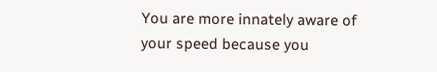You are more innately aware of your speed because you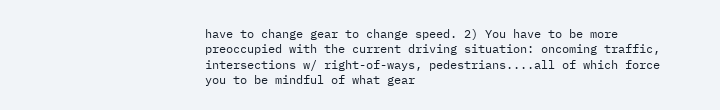have to change gear to change speed. 2) You have to be more preoccupied with the current driving situation: oncoming traffic, intersections w/ right-of-ways, pedestrians....all of which force you to be mindful of what gear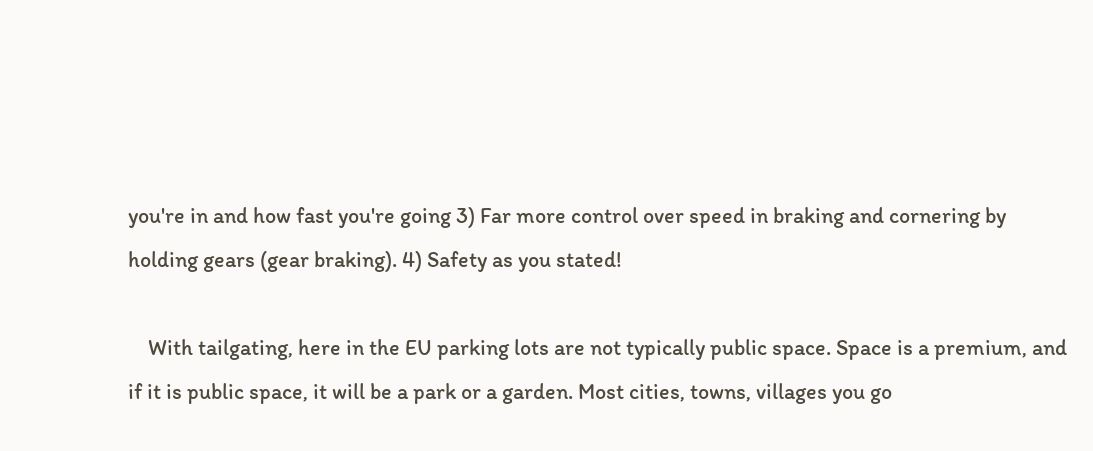you're in and how fast you're going 3) Far more control over speed in braking and cornering by holding gears (gear braking). 4) Safety as you stated!

    With tailgating, here in the EU parking lots are not typically public space. Space is a premium, and if it is public space, it will be a park or a garden. Most cities, towns, villages you go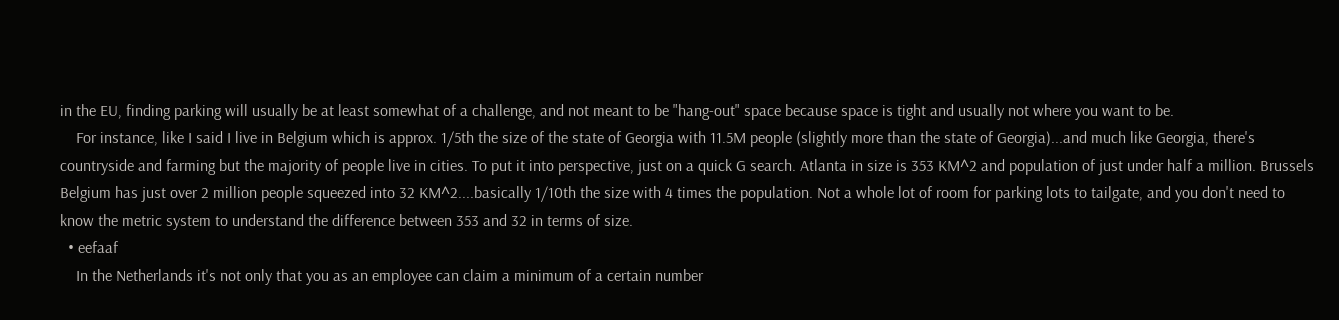in the EU, finding parking will usually be at least somewhat of a challenge, and not meant to be "hang-out" space because space is tight and usually not where you want to be.
    For instance, like I said I live in Belgium which is approx. 1/5th the size of the state of Georgia with 11.5M people (slightly more than the state of Georgia)...and much like Georgia, there's countryside and farming but the majority of people live in cities. To put it into perspective, just on a quick G search. Atlanta in size is 353 KM^2 and population of just under half a million. Brussels Belgium has just over 2 million people squeezed into 32 KM^2....basically 1/10th the size with 4 times the population. Not a whole lot of room for parking lots to tailgate, and you don't need to know the metric system to understand the difference between 353 and 32 in terms of size.
  • eefaaf
    In the Netherlands it's not only that you as an employee can claim a minimum of a certain number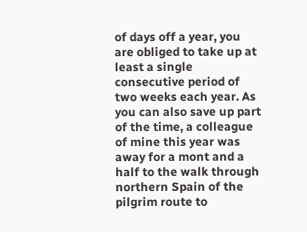of days off a year, you are obliged to take up at least a single consecutive period of two weeks each year. As you can also save up part of the time, a colleague of mine this year was away for a mont and a half to the walk through northern Spain of the pilgrim route to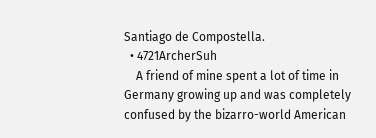Santiago de Compostella.
  • 4721ArcherSuh
    A friend of mine spent a lot of time in Germany growing up and was completely confused by the bizarro-world American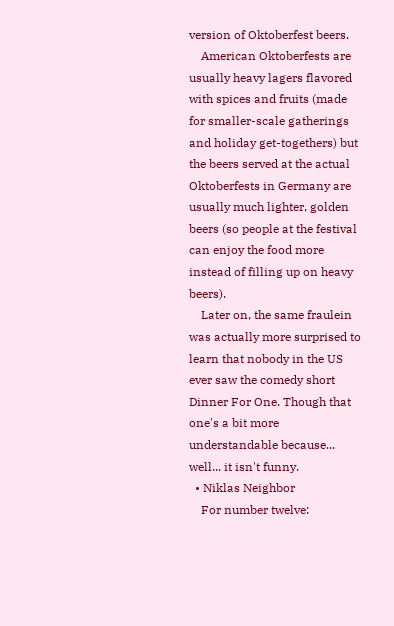version of Oktoberfest beers.
    American Oktoberfests are usually heavy lagers flavored with spices and fruits (made for smaller-scale gatherings and holiday get-togethers) but the beers served at the actual Oktoberfests in Germany are usually much lighter, golden beers (so people at the festival can enjoy the food more instead of filling up on heavy beers).
    Later on, the same fraulein was actually more surprised to learn that nobody in the US ever saw the comedy short Dinner For One. Though that one's a bit more understandable because... well... it isn't funny.
  • Niklas Neighbor
    For number twelve: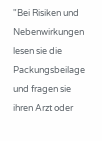"Bei Risiken und Nebenwirkungen lesen sie die Packungsbeilage und fragen sie ihren Arzt oder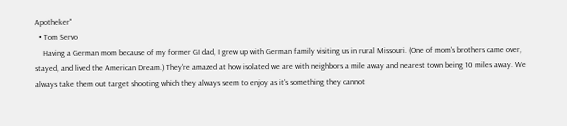Apotheker"
  • Tom Servo
    Having a German mom because of my former GI dad, I grew up with German family visiting us in rural Missouri. (One of mom's brothers came over, stayed, and lived the American Dream.) They're amazed at how isolated we are with neighbors a mile away and nearest town being 10 miles away. We always take them out target shooting which they always seem to enjoy as it's something they cannot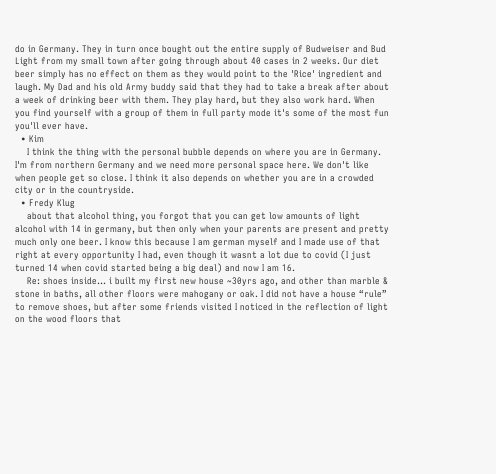do in Germany. They in turn once bought out the entire supply of Budweiser and Bud Light from my small town after going through about 40 cases in 2 weeks. Our diet beer simply has no effect on them as they would point to the 'Rice' ingredient and laugh. My Dad and his old Army buddy said that they had to take a break after about a week of drinking beer with them. They play hard, but they also work hard. When you find yourself with a group of them in full party mode it's some of the most fun you'll ever have.
  • Kim
    I think the thing with the personal bubble depends on where you are in Germany. I'm from northern Germany and we need more personal space here. We don't like when people get so close. I think it also depends on whether you are in a crowded city or in the countryside.
  • Fredy Klug
    about that alcohol thing, you forgot that you can get low amounts of light alcohol with 14 in germany, but then only when your parents are present and pretty much only one beer. I know this because I am german myself and I made use of that right at every opportunity I had, even though it wasnt a lot due to covid (I just turned 14 when covid started being a big deal) and now I am 16.
    Re: shoes inside… i built my first new house ~30yrs ago, and other than marble & stone in baths, all other floors were mahogany or oak. I did not have a house “rule” to remove shoes, but after some friends visited I noticed in the reflection of light on the wood floors that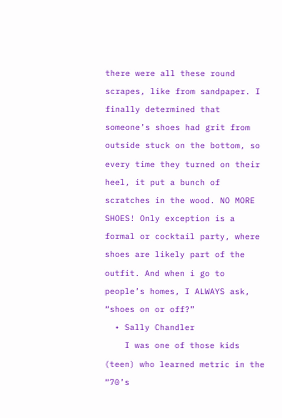there were all these round scrapes, like from sandpaper. I finally determined that someone’s shoes had grit from outside stuck on the bottom, so every time they turned on their heel, it put a bunch of scratches in the wood. NO MORE SHOES! Only exception is a formal or cocktail party, where shoes are likely part of the outfit. And when i go to people’s homes, I ALWAYS ask, “shoes on or off?”
  • Sally Chandler
    I was one of those kids (teen) who learned metric in the “70’s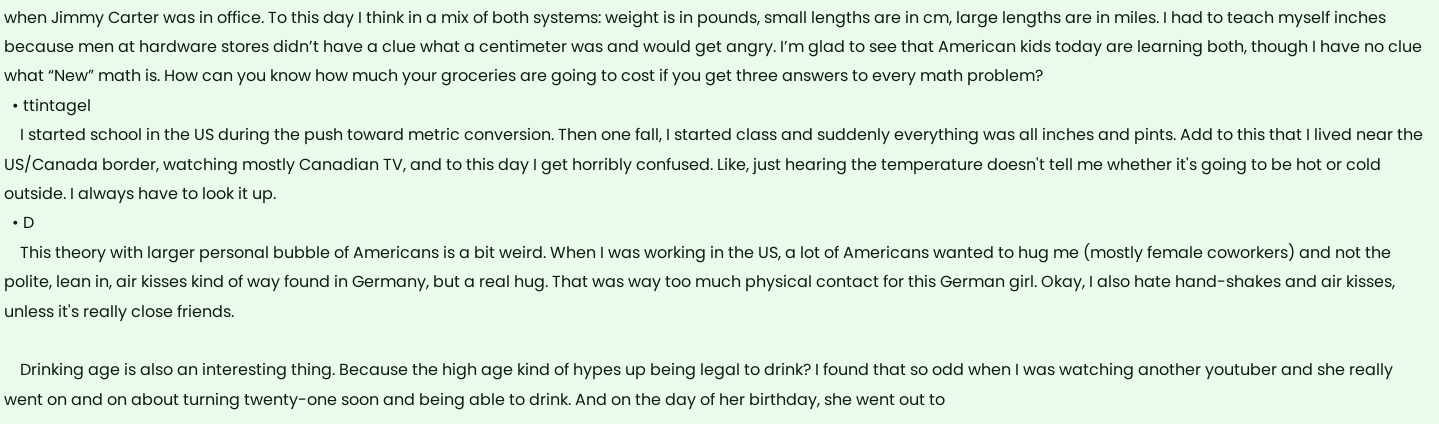when Jimmy Carter was in office. To this day I think in a mix of both systems: weight is in pounds, small lengths are in cm, large lengths are in miles. I had to teach myself inches because men at hardware stores didn’t have a clue what a centimeter was and would get angry. I’m glad to see that American kids today are learning both, though I have no clue what “New” math is. How can you know how much your groceries are going to cost if you get three answers to every math problem?
  • ttintagel
    I started school in the US during the push toward metric conversion. Then one fall, I started class and suddenly everything was all inches and pints. Add to this that I lived near the US/Canada border, watching mostly Canadian TV, and to this day I get horribly confused. Like, just hearing the temperature doesn't tell me whether it's going to be hot or cold outside. I always have to look it up.
  • D
    This theory with larger personal bubble of Americans is a bit weird. When I was working in the US, a lot of Americans wanted to hug me (mostly female coworkers) and not the polite, lean in, air kisses kind of way found in Germany, but a real hug. That was way too much physical contact for this German girl. Okay, I also hate hand-shakes and air kisses, unless it's really close friends.

    Drinking age is also an interesting thing. Because the high age kind of hypes up being legal to drink? I found that so odd when I was watching another youtuber and she really went on and on about turning twenty-one soon and being able to drink. And on the day of her birthday, she went out to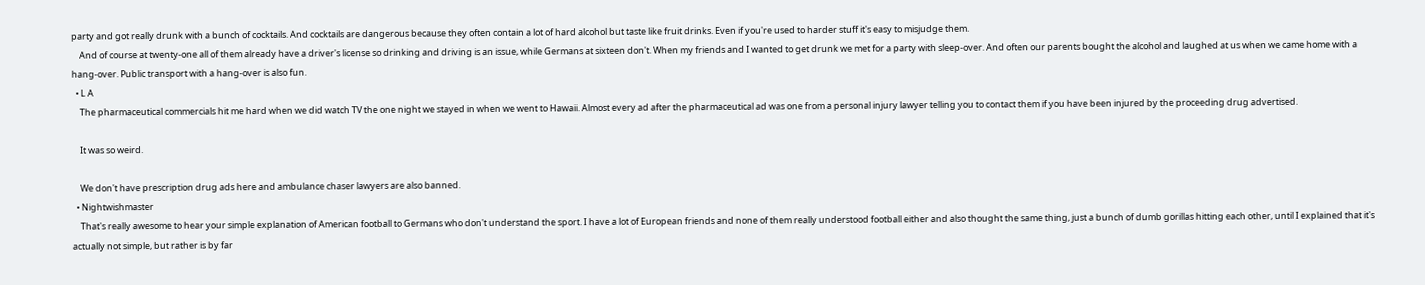party and got really drunk with a bunch of cocktails. And cocktails are dangerous because they often contain a lot of hard alcohol but taste like fruit drinks. Even if you're used to harder stuff it's easy to misjudge them.
    And of course at twenty-one all of them already have a driver's license so drinking and driving is an issue, while Germans at sixteen don't. When my friends and I wanted to get drunk we met for a party with sleep-over. And often our parents bought the alcohol and laughed at us when we came home with a hang-over. Public transport with a hang-over is also fun.
  • L A
    The pharmaceutical commercials hit me hard when we did watch TV the one night we stayed in when we went to Hawaii. Almost every ad after the pharmaceutical ad was one from a personal injury lawyer telling you to contact them if you have been injured by the proceeding drug advertised.

    It was so weird.

    We don't have prescription drug ads here and ambulance chaser lawyers are also banned.
  • Nightwishmaster
    That's really awesome to hear your simple explanation of American football to Germans who don't understand the sport. I have a lot of European friends and none of them really understood football either and also thought the same thing, just a bunch of dumb gorillas hitting each other, until I explained that it's actually not simple, but rather is by far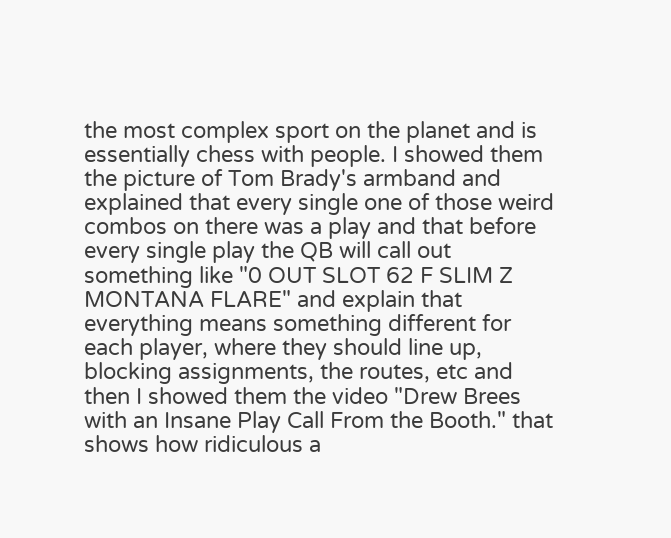the most complex sport on the planet and is essentially chess with people. I showed them the picture of Tom Brady's armband and explained that every single one of those weird combos on there was a play and that before every single play the QB will call out something like "0 OUT SLOT 62 F SLIM Z MONTANA FLARE" and explain that everything means something different for each player, where they should line up, blocking assignments, the routes, etc and then I showed them the video "Drew Brees with an Insane Play Call From the Booth." that shows how ridiculous a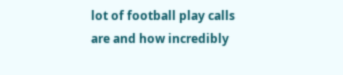lot of football play calls are and how incredibly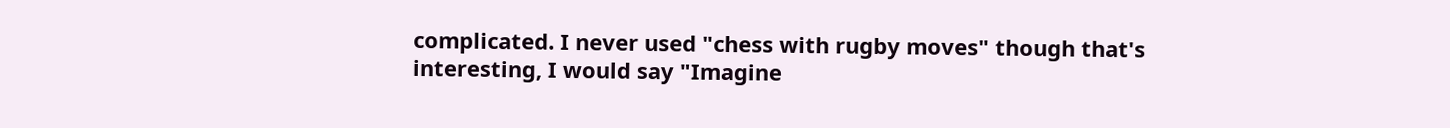complicated. I never used "chess with rugby moves" though that's interesting, I would say "Imagine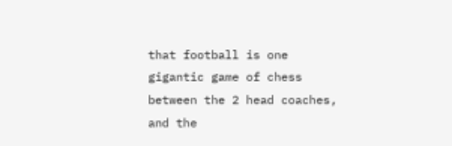that football is one gigantic game of chess between the 2 head coaches, and the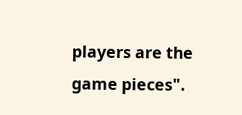players are the game pieces".